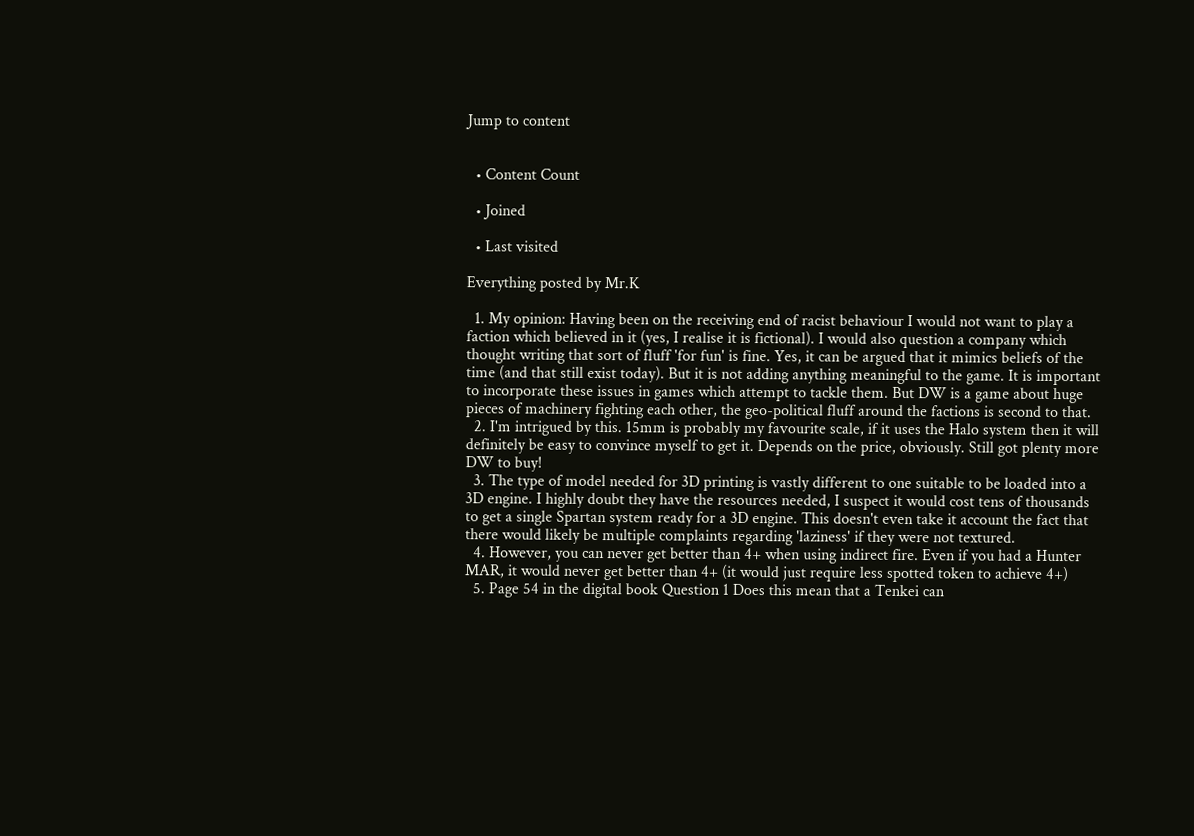Jump to content


  • Content Count

  • Joined

  • Last visited

Everything posted by Mr.K

  1. My opinion: Having been on the receiving end of racist behaviour I would not want to play a faction which believed in it (yes, I realise it is fictional). I would also question a company which thought writing that sort of fluff 'for fun' is fine. Yes, it can be argued that it mimics beliefs of the time (and that still exist today). But it is not adding anything meaningful to the game. It is important to incorporate these issues in games which attempt to tackle them. But DW is a game about huge pieces of machinery fighting each other, the geo-political fluff around the factions is second to that.
  2. I'm intrigued by this. 15mm is probably my favourite scale, if it uses the Halo system then it will definitely be easy to convince myself to get it. Depends on the price, obviously. Still got plenty more DW to buy!
  3. The type of model needed for 3D printing is vastly different to one suitable to be loaded into a 3D engine. I highly doubt they have the resources needed, I suspect it would cost tens of thousands to get a single Spartan system ready for a 3D engine. This doesn't even take it account the fact that there would likely be multiple complaints regarding 'laziness' if they were not textured.
  4. However, you can never get better than 4+ when using indirect fire. Even if you had a Hunter MAR, it would never get better than 4+ (it would just require less spotted token to achieve 4+)
  5. Page 54 in the digital book Question 1 Does this mean that a Tenkei can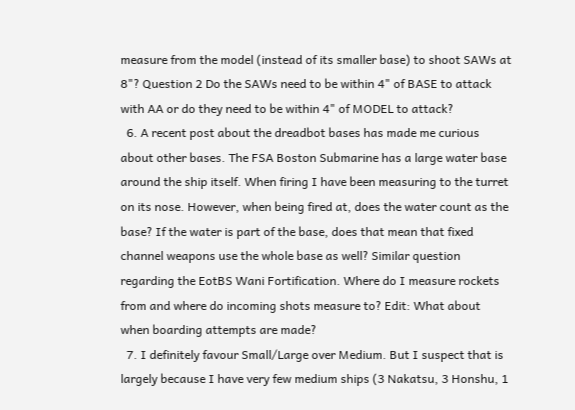measure from the model (instead of its smaller base) to shoot SAWs at 8"? Question 2 Do the SAWs need to be within 4" of BASE to attack with AA or do they need to be within 4" of MODEL to attack?
  6. A recent post about the dreadbot bases has made me curious about other bases. The FSA Boston Submarine has a large water base around the ship itself. When firing I have been measuring to the turret on its nose. However, when being fired at, does the water count as the base? If the water is part of the base, does that mean that fixed channel weapons use the whole base as well? Similar question regarding the EotBS Wani Fortification. Where do I measure rockets from and where do incoming shots measure to? Edit: What about when boarding attempts are made?
  7. I definitely favour Small/Large over Medium. But I suspect that is largely because I have very few medium ships (3 Nakatsu, 3 Honshu, 1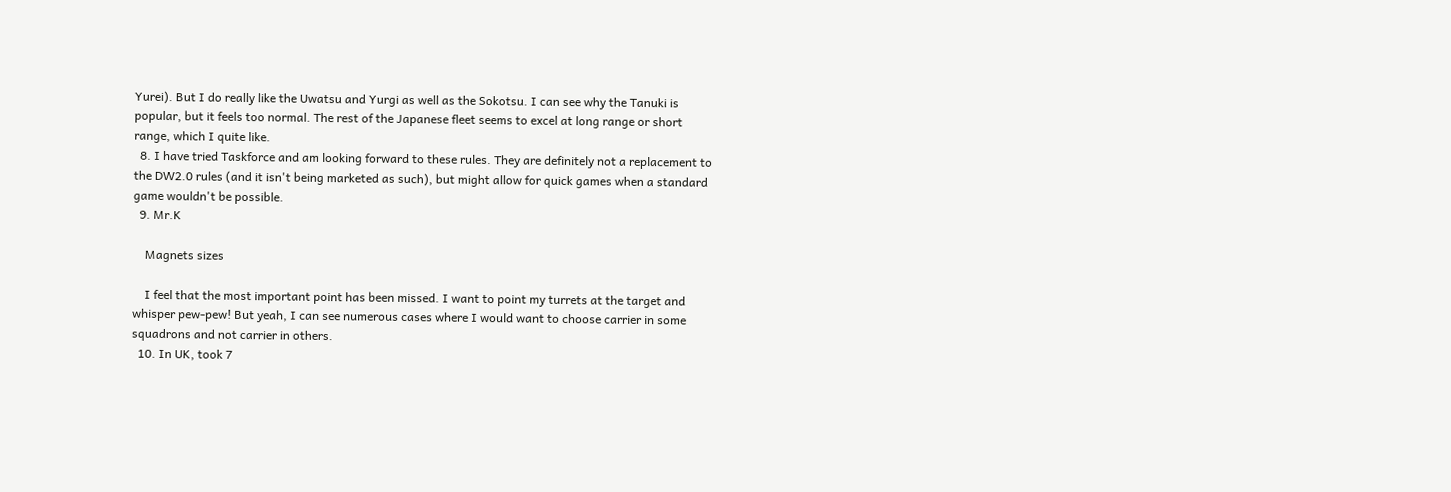Yurei). But I do really like the Uwatsu and Yurgi as well as the Sokotsu. I can see why the Tanuki is popular, but it feels too normal. The rest of the Japanese fleet seems to excel at long range or short range, which I quite like.
  8. I have tried Taskforce and am looking forward to these rules. They are definitely not a replacement to the DW2.0 rules (and it isn't being marketed as such), but might allow for quick games when a standard game wouldn't be possible.
  9. Mr.K

    Magnets sizes

    I feel that the most important point has been missed. I want to point my turrets at the target and whisper pew-pew! But yeah, I can see numerous cases where I would want to choose carrier in some squadrons and not carrier in others.
  10. In UK, took 7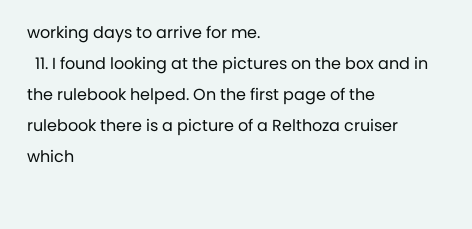working days to arrive for me.
  11. I found looking at the pictures on the box and in the rulebook helped. On the first page of the rulebook there is a picture of a Relthoza cruiser which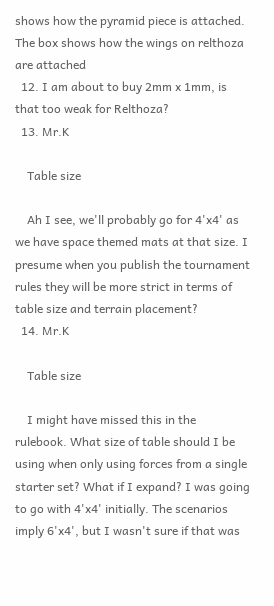shows how the pyramid piece is attached. The box shows how the wings on relthoza are attached
  12. I am about to buy 2mm x 1mm, is that too weak for Relthoza?
  13. Mr.K

    Table size

    Ah I see, we'll probably go for 4'x4' as we have space themed mats at that size. I presume when you publish the tournament rules they will be more strict in terms of table size and terrain placement?
  14. Mr.K

    Table size

    I might have missed this in the rulebook. What size of table should I be using when only using forces from a single starter set? What if I expand? I was going to go with 4'x4' initially. The scenarios imply 6'x4', but I wasn't sure if that was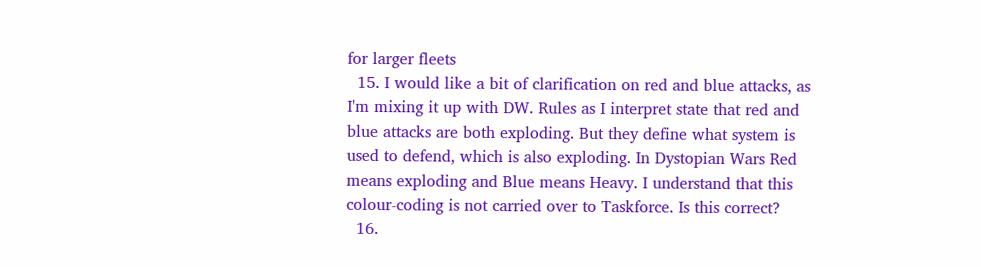for larger fleets
  15. I would like a bit of clarification on red and blue attacks, as I'm mixing it up with DW. Rules as I interpret state that red and blue attacks are both exploding. But they define what system is used to defend, which is also exploding. In Dystopian Wars Red means exploding and Blue means Heavy. I understand that this colour-coding is not carried over to Taskforce. Is this correct?
  16.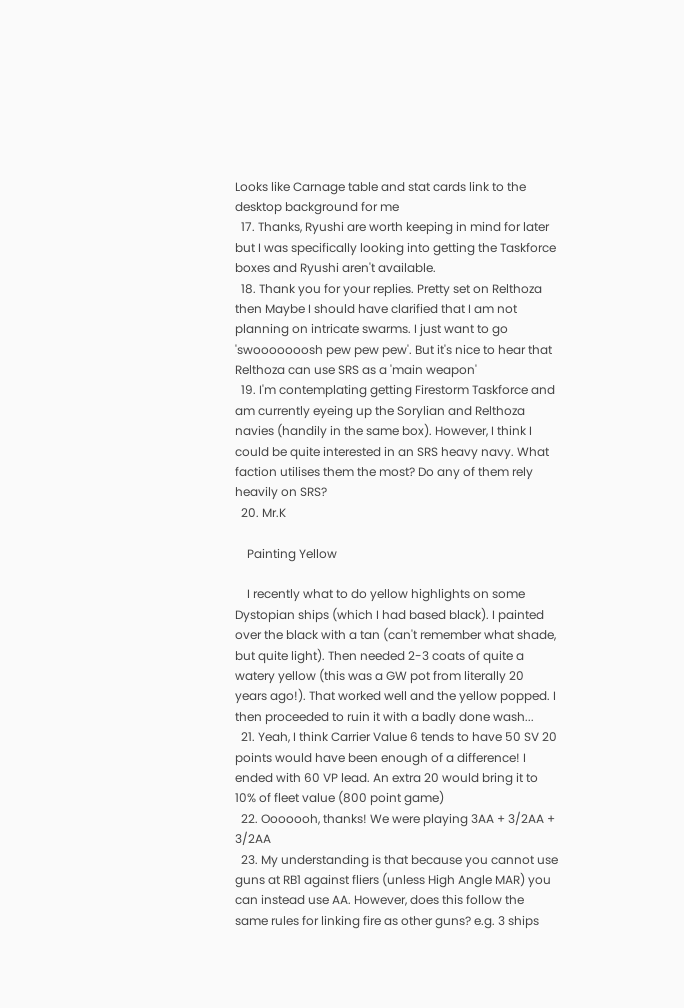Looks like Carnage table and stat cards link to the desktop background for me
  17. Thanks, Ryushi are worth keeping in mind for later but I was specifically looking into getting the Taskforce boxes and Ryushi aren't available.
  18. Thank you for your replies. Pretty set on Relthoza then Maybe I should have clarified that I am not planning on intricate swarms. I just want to go 'swooooooosh pew pew pew'. But it's nice to hear that Relthoza can use SRS as a 'main weapon'
  19. I'm contemplating getting Firestorm Taskforce and am currently eyeing up the Sorylian and Relthoza navies (handily in the same box). However, I think I could be quite interested in an SRS heavy navy. What faction utilises them the most? Do any of them rely heavily on SRS?
  20. Mr.K

    Painting Yellow

    I recently what to do yellow highlights on some Dystopian ships (which I had based black). I painted over the black with a tan (can't remember what shade, but quite light). Then needed 2-3 coats of quite a watery yellow (this was a GW pot from literally 20 years ago!). That worked well and the yellow popped. I then proceeded to ruin it with a badly done wash...
  21. Yeah, I think Carrier Value 6 tends to have 50 SV 20 points would have been enough of a difference! I ended with 60 VP lead. An extra 20 would bring it to 10% of fleet value (800 point game)
  22. Ooooooh, thanks! We were playing 3AA + 3/2AA + 3/2AA
  23. My understanding is that because you cannot use guns at RB1 against fliers (unless High Angle MAR) you can instead use AA. However, does this follow the same rules for linking fire as other guns? e.g. 3 ships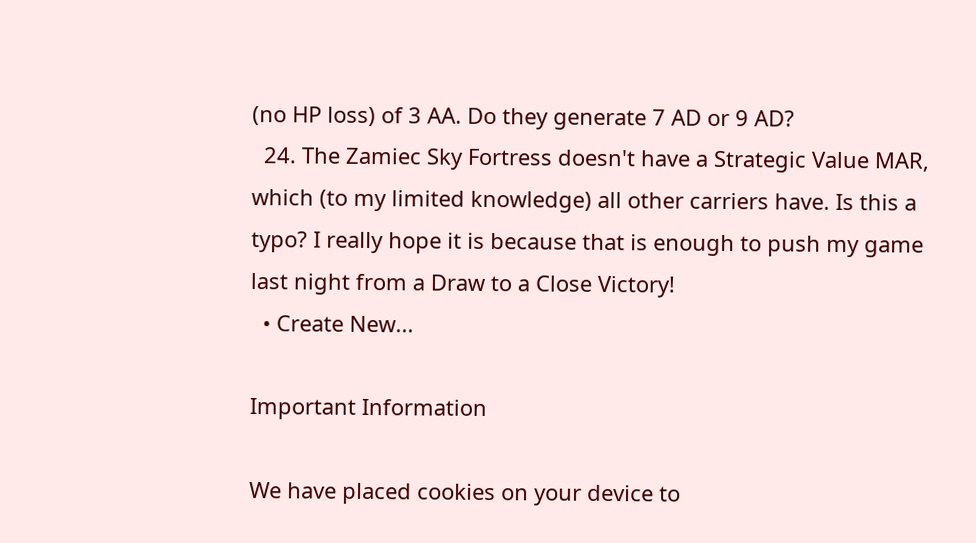(no HP loss) of 3 AA. Do they generate 7 AD or 9 AD?
  24. The Zamiec Sky Fortress doesn't have a Strategic Value MAR, which (to my limited knowledge) all other carriers have. Is this a typo? I really hope it is because that is enough to push my game last night from a Draw to a Close Victory!
  • Create New...

Important Information

We have placed cookies on your device to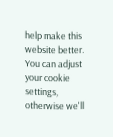help make this website better. You can adjust your cookie settings, otherwise we'll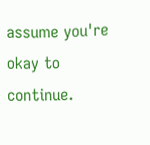assume you're okay to continue.